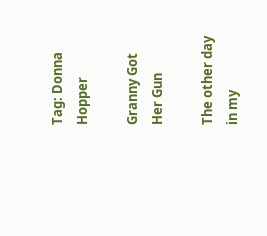Tag: Donna Hopper

Granny Got Her Gun

The other day in my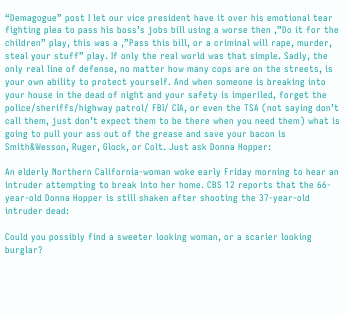“Demagogue” post I let our vice president have it over his emotional tear fighting plea to pass his boss’s jobs bill using a worse then ,”Do it for the children” play, this was a ,”Pass this bill, or a criminal will rape, murder, steal your stuff” play. If only the real world was that simple. Sadly, the only real line of defense, no matter how many cops are on the streets, is your own ability to protect yourself. And when someone is breaking into your house in the dead of night and your safety is imperiled, forget the police/sheriffs/highway patrol/ FBI/ CIA, or even the TSA (not saying don’t call them, just don’t expect them to be there when you need them) what is going to pull your ass out of the grease and save your bacon is Smith&Wesson, Ruger, Glock, or Colt. Just ask Donna Hopper:

An elderly Northern California-woman woke early Friday morning to hear an intruder attempting to break into her home. CBS 12 reports that the 66-year-old Donna Hopper is still shaken after shooting the 37-year-old intruder dead:

Could you possibly find a sweeter looking woman, or a scarier looking burglar?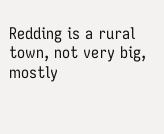Redding is a rural town, not very big, mostly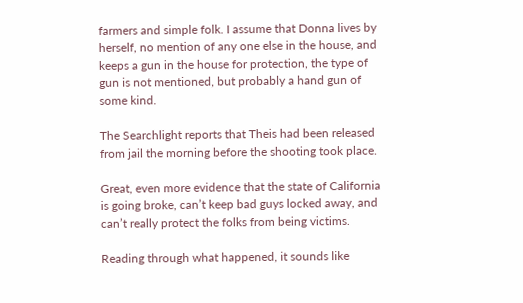farmers and simple folk. I assume that Donna lives by herself, no mention of any one else in the house, and keeps a gun in the house for protection, the type of gun is not mentioned, but probably a hand gun of some kind.

The Searchlight reports that Theis had been released from jail the morning before the shooting took place.

Great, even more evidence that the state of California is going broke, can’t keep bad guys locked away, and can’t really protect the folks from being victims.

Reading through what happened, it sounds like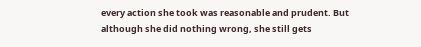every action she took was reasonable and prudent. But although she did nothing wrong, she still gets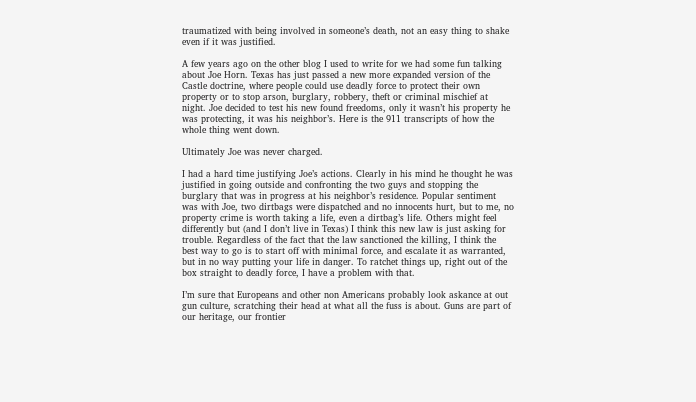traumatized with being involved in someone’s death, not an easy thing to shake even if it was justified.

A few years ago on the other blog I used to write for we had some fun talking about Joe Horn. Texas has just passed a new more expanded version of the Castle doctrine, where people could use deadly force to protect their own property or to stop arson, burglary, robbery, theft or criminal mischief at night. Joe decided to test his new found freedoms, only it wasn’t his property he was protecting, it was his neighbor’s. Here is the 911 transcripts of how the whole thing went down.

Ultimately Joe was never charged.

I had a hard time justifying Joe’s actions. Clearly in his mind he thought he was justified in going outside and confronting the two guys and stopping the burglary that was in progress at his neighbor’s residence. Popular sentiment was with Joe, two dirtbags were dispatched and no innocents hurt, but to me, no property crime is worth taking a life, even a dirtbag’s life. Others might feel differently but (and I don’t live in Texas) I think this new law is just asking for trouble. Regardless of the fact that the law sanctioned the killing, I think the best way to go is to start off with minimal force, and escalate it as warranted, but in no way putting your life in danger. To ratchet things up, right out of the box straight to deadly force, I have a problem with that.

I’m sure that Europeans and other non Americans probably look askance at out gun culture, scratching their head at what all the fuss is about. Guns are part of our heritage, our frontier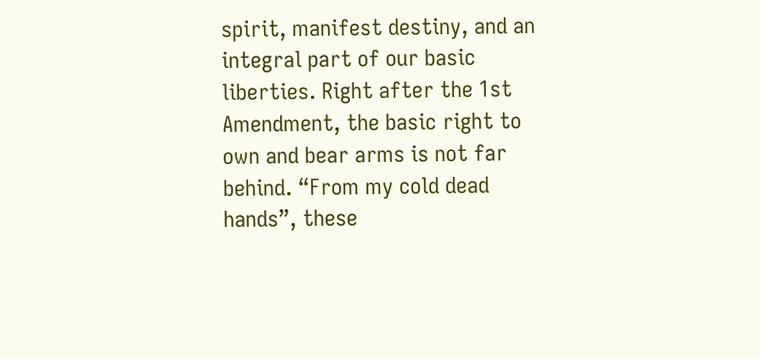spirit, manifest destiny, and an integral part of our basic liberties. Right after the 1st Amendment, the basic right to own and bear arms is not far behind. “From my cold dead hands”, these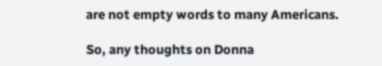are not empty words to many Americans.

So, any thoughts on Donna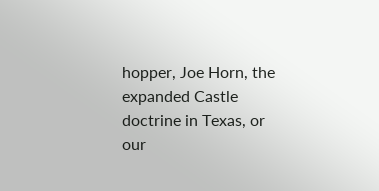hopper, Joe Horn, the expanded Castle doctrine in Texas, or our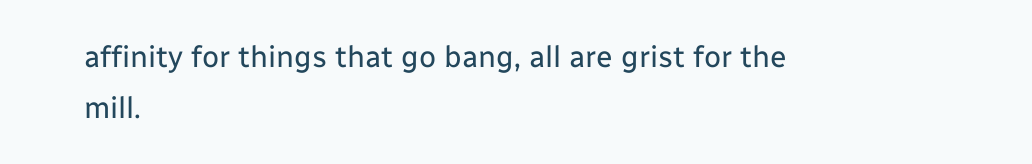affinity for things that go bang, all are grist for the mill.